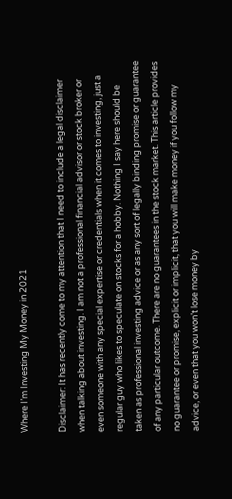Where I’m Investing My Money in 2021

Disclaimer: It has recently come to my attention that I need to include a legal disclaimer when talking about investing. I am not a professional financial advisor or stock broker or even someone with any special expertise or credentials when it comes to investing, just a regular guy who likes to speculate on stocks for a hobby. Nothing I say here should be taken as professional investing advice or as any sort of legally binding promise or guarantee of any particular outcome. There are no guarantees in the stock market. This article provides no guarantee or promise, explicit or implicit, that you will make money if you follow my advice, or even that you won’t lose money by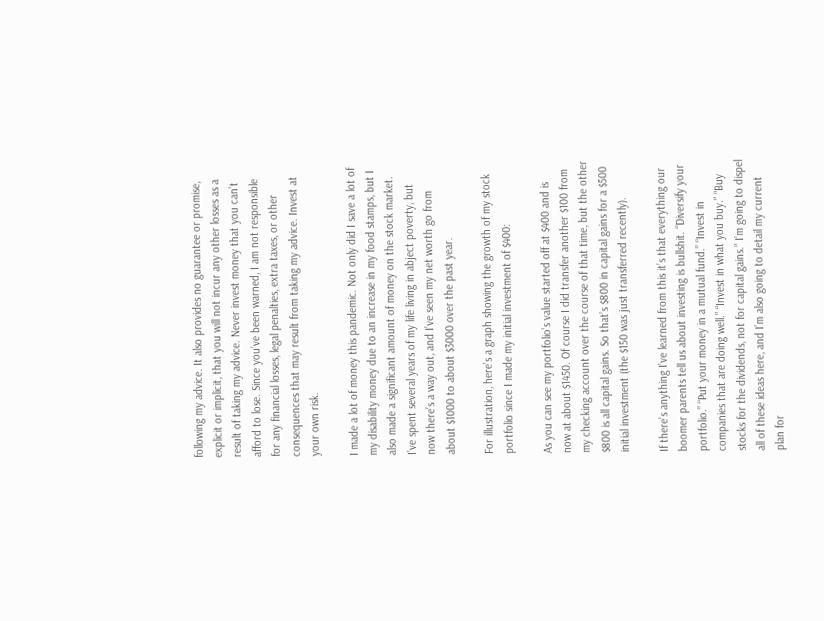following my advice. It also provides no guarantee or promise, explicit or implicit, that you will not incur any other losses as a result of taking my advice. Never invest money that you can’t afford to lose. Since you’ve been warned, I am not responsible for any financial losses, legal penalties, extra taxes, or other consequences that may result from taking my advice. Invest at your own risk.

I made a lot of money this pandemic. Not only did I save a lot of my disability money due to an increase in my food stamps, but I also made a significant amount of money on the stock market. I’ve spent several years of my life living in abject poverty, but now there’s a way out, and I’ve seen my net worth go from about $1000 to about $3000 over the past year.

For illustration, here’s a graph showing the growth of my stock portfolio since I made my initial investment of $400:

As you can see my portfolio’s value started off at $400 and is now at about $1450. Of course I did transfer another $100 from my checking account over the course of that time, but the other $800 is all capital gains. So that’s $800 in capital gains for a $500 initial investment (the $150 was just transferred recently).

If there’s anything I’ve learned from this it’s that everything our boomer parents tell us about investing is bullshit. “Diversify your portfolio.” “Put your money in a mutual fund.” “Invest in companies that are doing well.” “Invest in what you buy.” “Buy stocks for the dividends, not for capital gains.” I’m going to dispel all of these ideas here, and I’m also going to detail my current plan for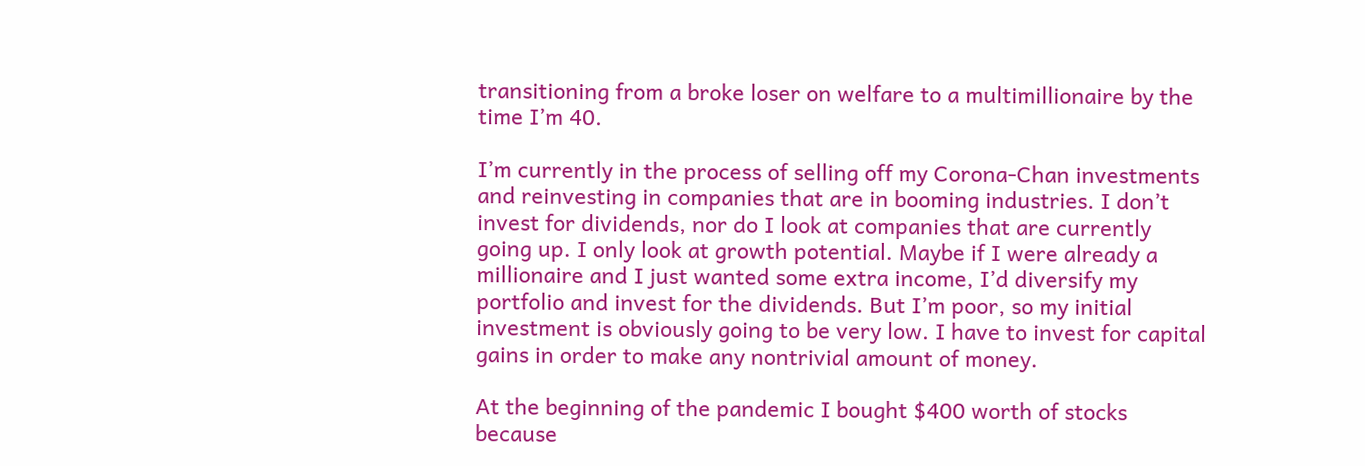transitioning from a broke loser on welfare to a multimillionaire by the time I’m 40.

I’m currently in the process of selling off my Corona-Chan investments and reinvesting in companies that are in booming industries. I don’t invest for dividends, nor do I look at companies that are currently going up. I only look at growth potential. Maybe if I were already a millionaire and I just wanted some extra income, I’d diversify my portfolio and invest for the dividends. But I’m poor, so my initial investment is obviously going to be very low. I have to invest for capital gains in order to make any nontrivial amount of money.

At the beginning of the pandemic I bought $400 worth of stocks because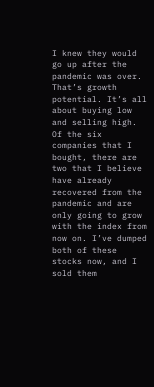I knew they would go up after the pandemic was over. That’s growth potential. It’s all about buying low and selling high. Of the six companies that I bought, there are two that I believe have already recovered from the pandemic and are only going to grow with the index from now on. I’ve dumped both of these stocks now, and I sold them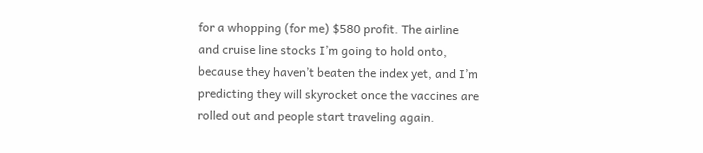for a whopping (for me) $580 profit. The airline and cruise line stocks I’m going to hold onto, because they haven’t beaten the index yet, and I’m predicting they will skyrocket once the vaccines are rolled out and people start traveling again.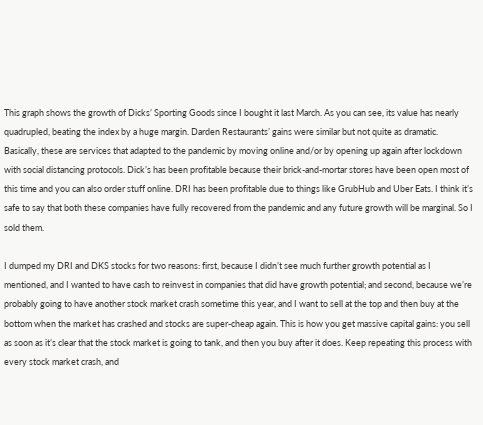This graph shows the growth of Dicks’ Sporting Goods since I bought it last March. As you can see, its value has nearly quadrupled, beating the index by a huge margin. Darden Restaurants’ gains were similar but not quite as dramatic. Basically, these are services that adapted to the pandemic by moving online and/or by opening up again after lockdown with social distancing protocols. Dick’s has been profitable because their brick-and-mortar stores have been open most of this time and you can also order stuff online. DRI has been profitable due to things like GrubHub and Uber Eats. I think it’s safe to say that both these companies have fully recovered from the pandemic and any future growth will be marginal. So I sold them.

I dumped my DRI and DKS stocks for two reasons: first, because I didn’t see much further growth potential as I mentioned, and I wanted to have cash to reinvest in companies that did have growth potential; and second, because we’re probably going to have another stock market crash sometime this year, and I want to sell at the top and then buy at the bottom when the market has crashed and stocks are super-cheap again. This is how you get massive capital gains: you sell as soon as it’s clear that the stock market is going to tank, and then you buy after it does. Keep repeating this process with every stock market crash, and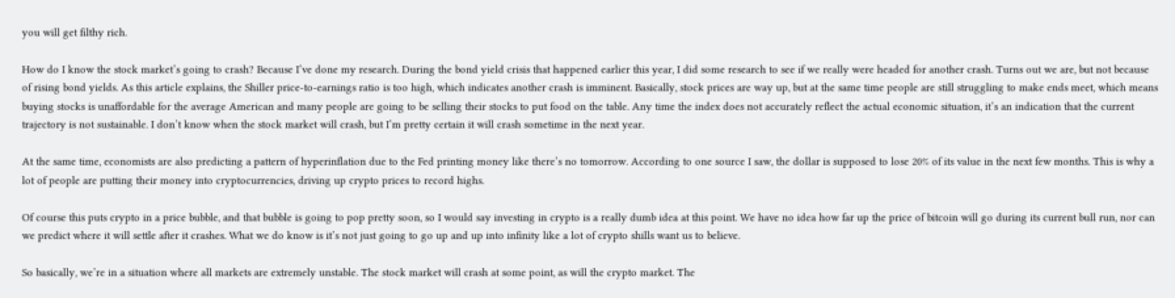you will get filthy rich.

How do I know the stock market’s going to crash? Because I’ve done my research. During the bond yield crisis that happened earlier this year, I did some research to see if we really were headed for another crash. Turns out we are, but not because of rising bond yields. As this article explains, the Shiller price-to-earnings ratio is too high, which indicates another crash is imminent. Basically, stock prices are way up, but at the same time people are still struggling to make ends meet, which means buying stocks is unaffordable for the average American and many people are going to be selling their stocks to put food on the table. Any time the index does not accurately reflect the actual economic situation, it’s an indication that the current trajectory is not sustainable. I don’t know when the stock market will crash, but I’m pretty certain it will crash sometime in the next year.

At the same time, economists are also predicting a pattern of hyperinflation due to the Fed printing money like there’s no tomorrow. According to one source I saw, the dollar is supposed to lose 20% of its value in the next few months. This is why a lot of people are putting their money into cryptocurrencies, driving up crypto prices to record highs.

Of course this puts crypto in a price bubble, and that bubble is going to pop pretty soon, so I would say investing in crypto is a really dumb idea at this point. We have no idea how far up the price of bitcoin will go during its current bull run, nor can we predict where it will settle after it crashes. What we do know is it’s not just going to go up and up into infinity like a lot of crypto shills want us to believe.

So basically, we’re in a situation where all markets are extremely unstable. The stock market will crash at some point, as will the crypto market. The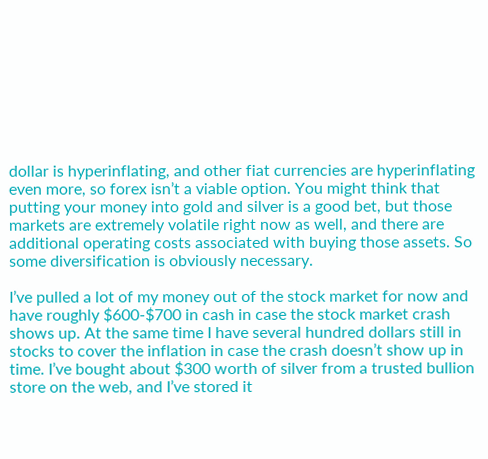dollar is hyperinflating, and other fiat currencies are hyperinflating even more, so forex isn’t a viable option. You might think that putting your money into gold and silver is a good bet, but those markets are extremely volatile right now as well, and there are additional operating costs associated with buying those assets. So some diversification is obviously necessary.

I’ve pulled a lot of my money out of the stock market for now and have roughly $600-$700 in cash in case the stock market crash shows up. At the same time I have several hundred dollars still in stocks to cover the inflation in case the crash doesn’t show up in time. I’ve bought about $300 worth of silver from a trusted bullion store on the web, and I’ve stored it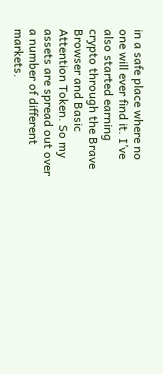in a safe place where no one will ever find it. I’ve also started earning crypto through the Brave Browser and Basic Attention Token. So my assets are spread out over a number of different markets.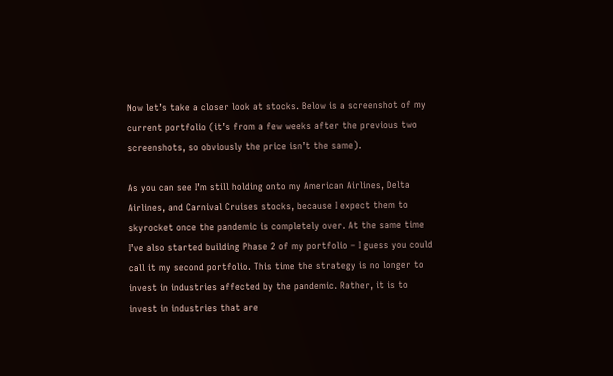Now let’s take a closer look at stocks. Below is a screenshot of my current portfolio (it’s from a few weeks after the previous two screenshots, so obviously the price isn’t the same).

As you can see I’m still holding onto my American Airlines, Delta Airlines, and Carnival Cruises stocks, because I expect them to skyrocket once the pandemic is completely over. At the same time I’ve also started building Phase 2 of my portfolio – I guess you could call it my second portfolio. This time the strategy is no longer to invest in industries affected by the pandemic. Rather, it is to invest in industries that are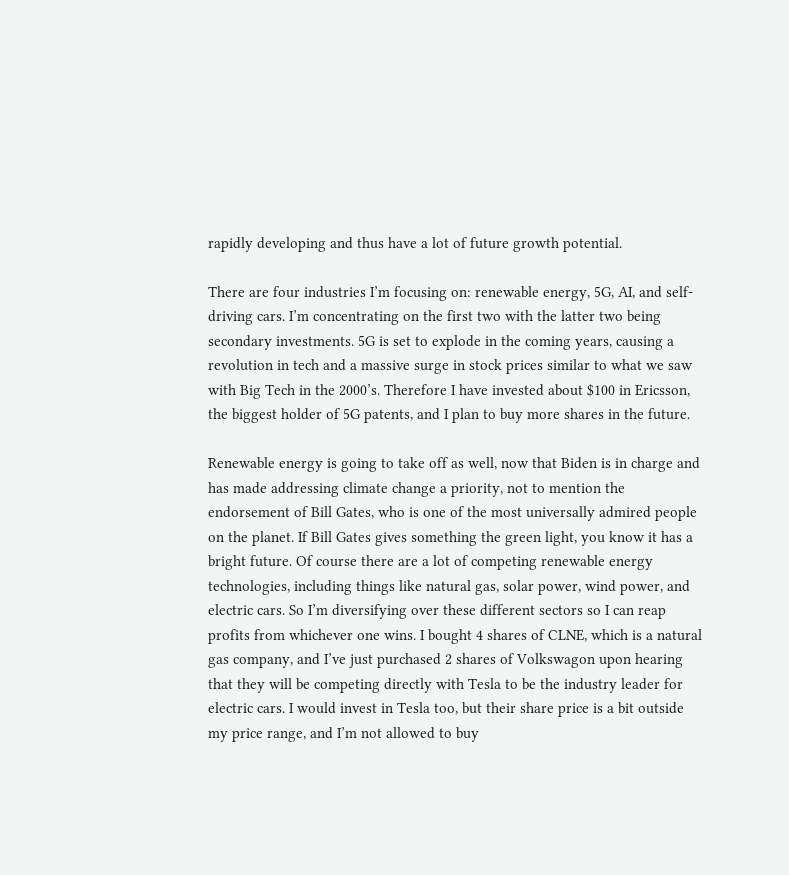rapidly developing and thus have a lot of future growth potential.

There are four industries I’m focusing on: renewable energy, 5G, AI, and self-driving cars. I’m concentrating on the first two with the latter two being secondary investments. 5G is set to explode in the coming years, causing a revolution in tech and a massive surge in stock prices similar to what we saw with Big Tech in the 2000’s. Therefore I have invested about $100 in Ericsson, the biggest holder of 5G patents, and I plan to buy more shares in the future.

Renewable energy is going to take off as well, now that Biden is in charge and has made addressing climate change a priority, not to mention the endorsement of Bill Gates, who is one of the most universally admired people on the planet. If Bill Gates gives something the green light, you know it has a bright future. Of course there are a lot of competing renewable energy technologies, including things like natural gas, solar power, wind power, and electric cars. So I’m diversifying over these different sectors so I can reap profits from whichever one wins. I bought 4 shares of CLNE, which is a natural gas company, and I’ve just purchased 2 shares of Volkswagon upon hearing that they will be competing directly with Tesla to be the industry leader for electric cars. I would invest in Tesla too, but their share price is a bit outside my price range, and I’m not allowed to buy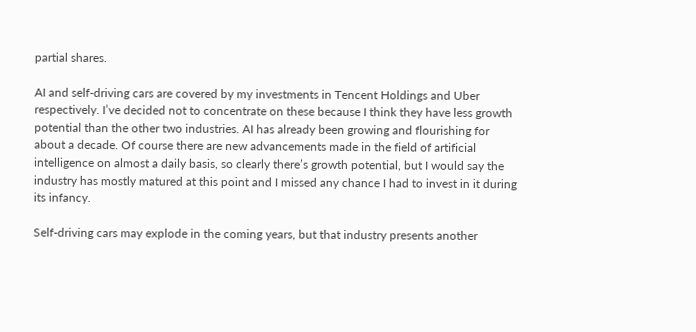partial shares.

AI and self-driving cars are covered by my investments in Tencent Holdings and Uber respectively. I’ve decided not to concentrate on these because I think they have less growth potential than the other two industries. AI has already been growing and flourishing for about a decade. Of course there are new advancements made in the field of artificial intelligence on almost a daily basis, so clearly there’s growth potential, but I would say the industry has mostly matured at this point and I missed any chance I had to invest in it during its infancy.

Self-driving cars may explode in the coming years, but that industry presents another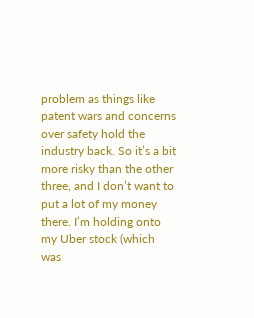problem as things like patent wars and concerns over safety hold the industry back. So it’s a bit more risky than the other three, and I don’t want to put a lot of my money there. I’m holding onto my Uber stock (which was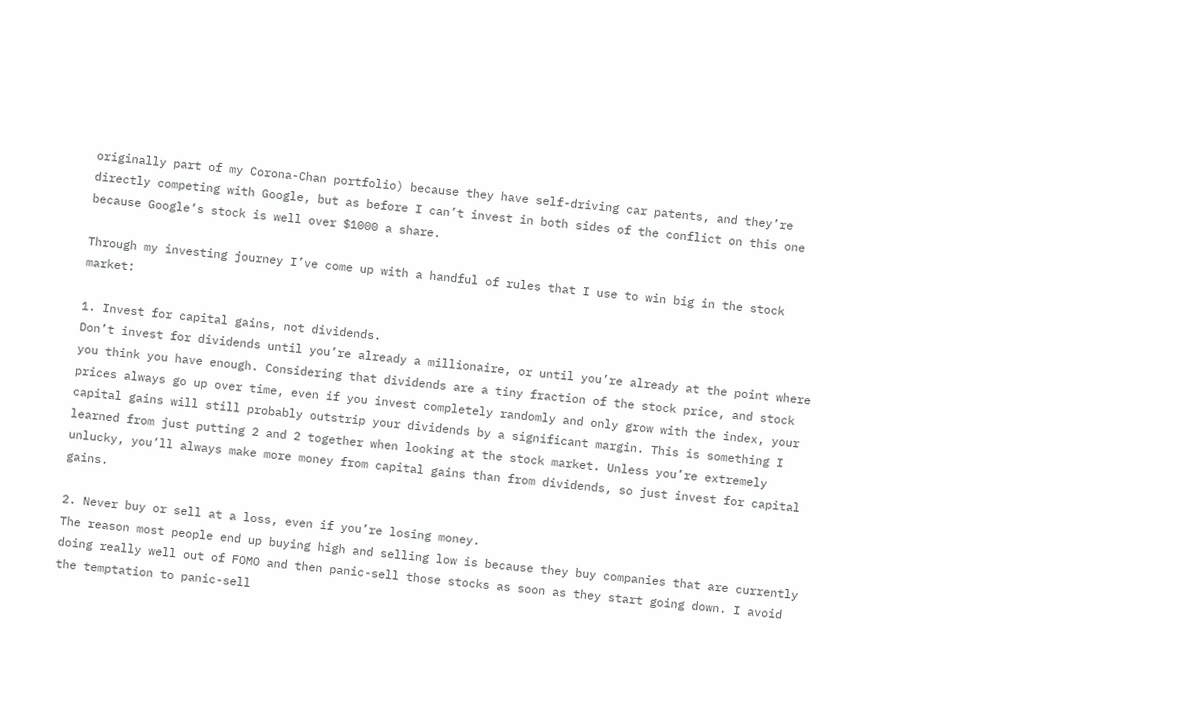originally part of my Corona-Chan portfolio) because they have self-driving car patents, and they’re directly competing with Google, but as before I can’t invest in both sides of the conflict on this one because Google’s stock is well over $1000 a share.

Through my investing journey I’ve come up with a handful of rules that I use to win big in the stock market:

1. Invest for capital gains, not dividends.
Don’t invest for dividends until you’re already a millionaire, or until you’re already at the point where you think you have enough. Considering that dividends are a tiny fraction of the stock price, and stock prices always go up over time, even if you invest completely randomly and only grow with the index, your capital gains will still probably outstrip your dividends by a significant margin. This is something I learned from just putting 2 and 2 together when looking at the stock market. Unless you’re extremely unlucky, you’ll always make more money from capital gains than from dividends, so just invest for capital gains.

2. Never buy or sell at a loss, even if you’re losing money.
The reason most people end up buying high and selling low is because they buy companies that are currently doing really well out of FOMO and then panic-sell those stocks as soon as they start going down. I avoid the temptation to panic-sell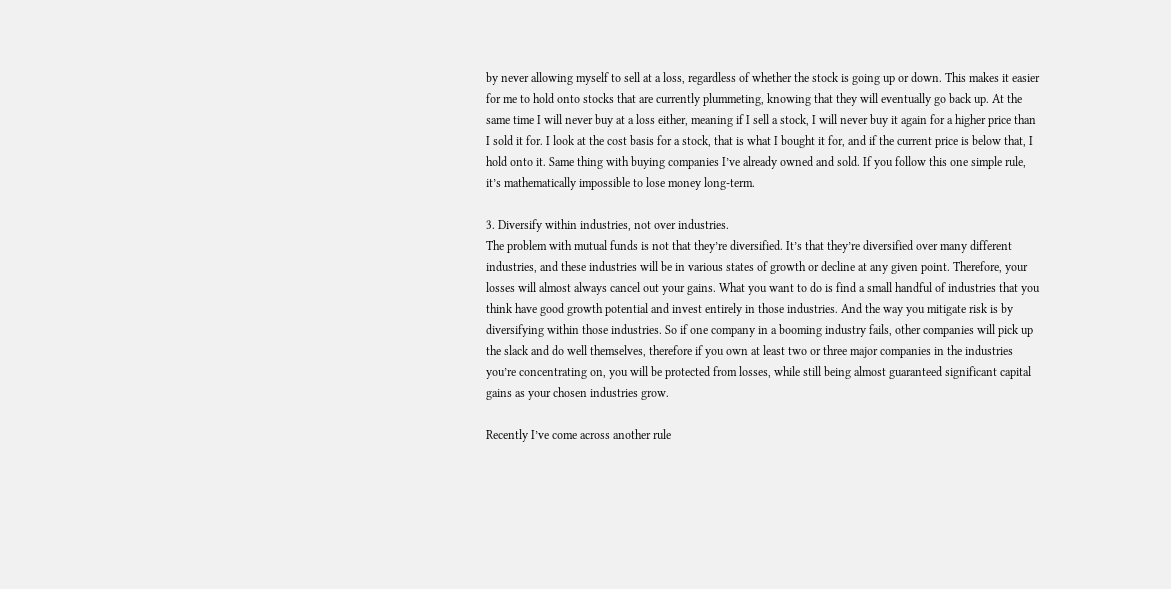by never allowing myself to sell at a loss, regardless of whether the stock is going up or down. This makes it easier for me to hold onto stocks that are currently plummeting, knowing that they will eventually go back up. At the same time I will never buy at a loss either, meaning if I sell a stock, I will never buy it again for a higher price than I sold it for. I look at the cost basis for a stock, that is what I bought it for, and if the current price is below that, I hold onto it. Same thing with buying companies I’ve already owned and sold. If you follow this one simple rule, it’s mathematically impossible to lose money long-term.

3. Diversify within industries, not over industries.
The problem with mutual funds is not that they’re diversified. It’s that they’re diversified over many different industries, and these industries will be in various states of growth or decline at any given point. Therefore, your losses will almost always cancel out your gains. What you want to do is find a small handful of industries that you think have good growth potential and invest entirely in those industries. And the way you mitigate risk is by diversifying within those industries. So if one company in a booming industry fails, other companies will pick up the slack and do well themselves, therefore if you own at least two or three major companies in the industries you’re concentrating on, you will be protected from losses, while still being almost guaranteed significant capital gains as your chosen industries grow.

Recently I’ve come across another rule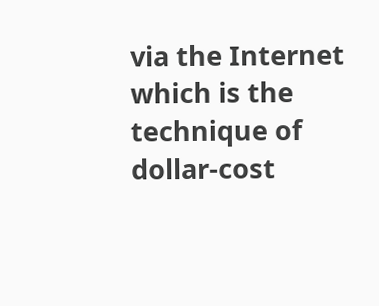via the Internet which is the technique of dollar-cost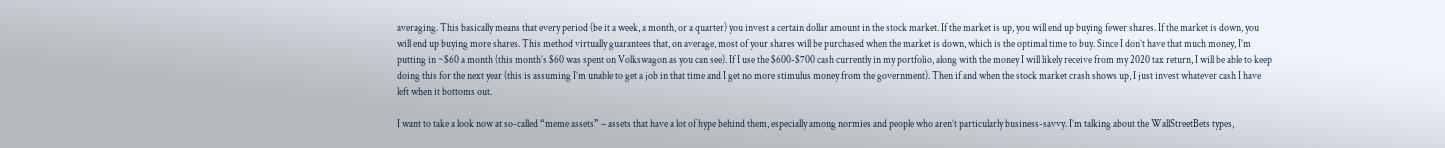averaging. This basically means that every period (be it a week, a month, or a quarter) you invest a certain dollar amount in the stock market. If the market is up, you will end up buying fewer shares. If the market is down, you will end up buying more shares. This method virtually guarantees that, on average, most of your shares will be purchased when the market is down, which is the optimal time to buy. Since I don’t have that much money, I’m putting in ~$60 a month (this month’s $60 was spent on Volkswagon as you can see). If I use the $600-$700 cash currently in my portfolio, along with the money I will likely receive from my 2020 tax return, I will be able to keep doing this for the next year (this is assuming I’m unable to get a job in that time and I get no more stimulus money from the government). Then if and when the stock market crash shows up, I just invest whatever cash I have left when it bottoms out.

I want to take a look now at so-called “meme assets” – assets that have a lot of hype behind them, especially among normies and people who aren’t particularly business-savvy. I’m talking about the WallStreetBets types,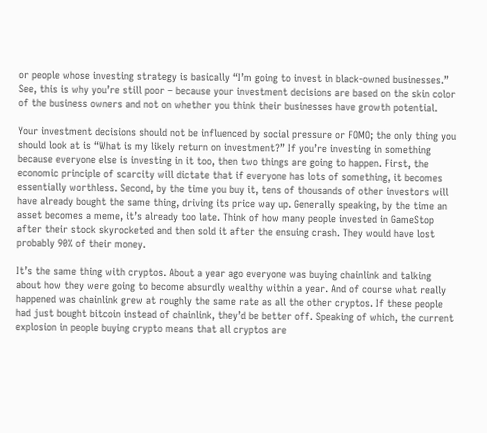or people whose investing strategy is basically “I’m going to invest in black-owned businesses.” See, this is why you’re still poor – because your investment decisions are based on the skin color of the business owners and not on whether you think their businesses have growth potential.

Your investment decisions should not be influenced by social pressure or FOMO; the only thing you should look at is “What is my likely return on investment?” If you’re investing in something because everyone else is investing in it too, then two things are going to happen. First, the economic principle of scarcity will dictate that if everyone has lots of something, it becomes essentially worthless. Second, by the time you buy it, tens of thousands of other investors will have already bought the same thing, driving its price way up. Generally speaking, by the time an asset becomes a meme, it’s already too late. Think of how many people invested in GameStop after their stock skyrocketed and then sold it after the ensuing crash. They would have lost probably 90% of their money.

It’s the same thing with cryptos. About a year ago everyone was buying chainlink and talking about how they were going to become absurdly wealthy within a year. And of course what really happened was chainlink grew at roughly the same rate as all the other cryptos. If these people had just bought bitcoin instead of chainlink, they’d be better off. Speaking of which, the current explosion in people buying crypto means that all cryptos are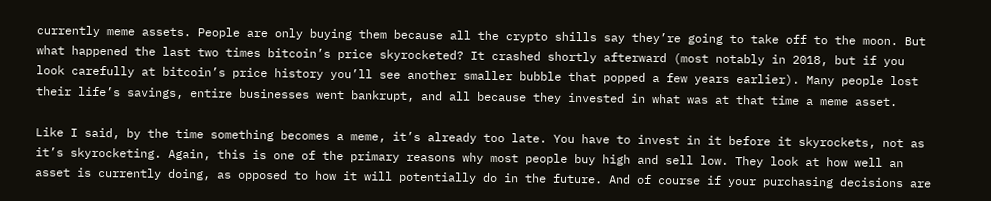currently meme assets. People are only buying them because all the crypto shills say they’re going to take off to the moon. But what happened the last two times bitcoin’s price skyrocketed? It crashed shortly afterward (most notably in 2018, but if you look carefully at bitcoin’s price history you’ll see another smaller bubble that popped a few years earlier). Many people lost their life’s savings, entire businesses went bankrupt, and all because they invested in what was at that time a meme asset.

Like I said, by the time something becomes a meme, it’s already too late. You have to invest in it before it skyrockets, not as it’s skyrocketing. Again, this is one of the primary reasons why most people buy high and sell low. They look at how well an asset is currently doing, as opposed to how it will potentially do in the future. And of course if your purchasing decisions are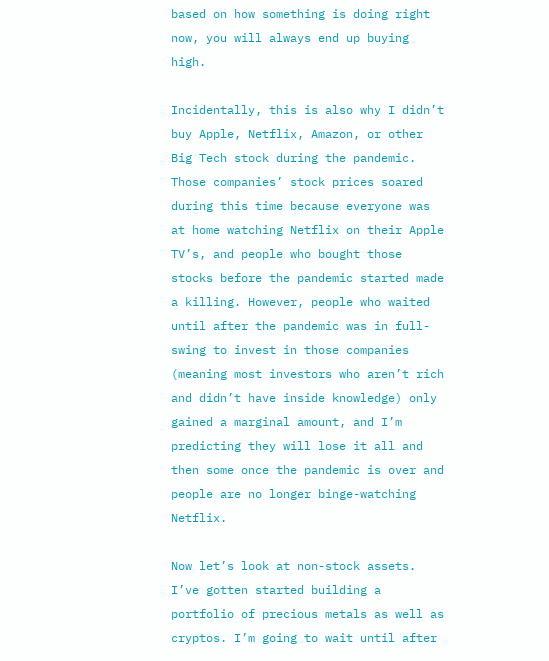based on how something is doing right now, you will always end up buying high.

Incidentally, this is also why I didn’t buy Apple, Netflix, Amazon, or other Big Tech stock during the pandemic. Those companies’ stock prices soared during this time because everyone was at home watching Netflix on their Apple TV’s, and people who bought those stocks before the pandemic started made a killing. However, people who waited until after the pandemic was in full-swing to invest in those companies (meaning most investors who aren’t rich and didn’t have inside knowledge) only gained a marginal amount, and I’m predicting they will lose it all and then some once the pandemic is over and people are no longer binge-watching Netflix.

Now let’s look at non-stock assets. I’ve gotten started building a portfolio of precious metals as well as cryptos. I’m going to wait until after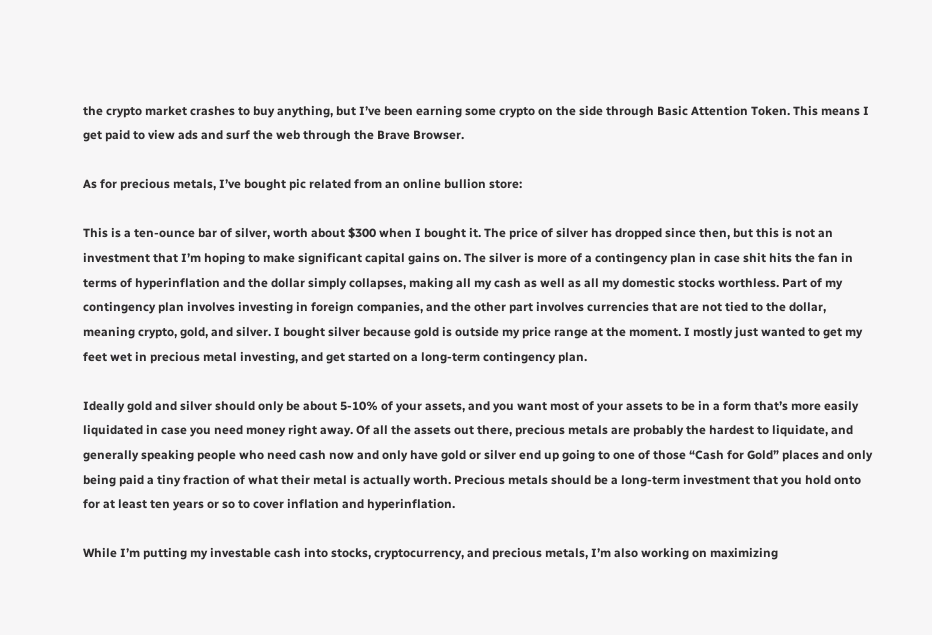the crypto market crashes to buy anything, but I’ve been earning some crypto on the side through Basic Attention Token. This means I get paid to view ads and surf the web through the Brave Browser.

As for precious metals, I’ve bought pic related from an online bullion store:

This is a ten-ounce bar of silver, worth about $300 when I bought it. The price of silver has dropped since then, but this is not an investment that I’m hoping to make significant capital gains on. The silver is more of a contingency plan in case shit hits the fan in terms of hyperinflation and the dollar simply collapses, making all my cash as well as all my domestic stocks worthless. Part of my contingency plan involves investing in foreign companies, and the other part involves currencies that are not tied to the dollar, meaning crypto, gold, and silver. I bought silver because gold is outside my price range at the moment. I mostly just wanted to get my feet wet in precious metal investing, and get started on a long-term contingency plan.

Ideally gold and silver should only be about 5-10% of your assets, and you want most of your assets to be in a form that’s more easily liquidated in case you need money right away. Of all the assets out there, precious metals are probably the hardest to liquidate, and generally speaking people who need cash now and only have gold or silver end up going to one of those “Cash for Gold” places and only being paid a tiny fraction of what their metal is actually worth. Precious metals should be a long-term investment that you hold onto for at least ten years or so to cover inflation and hyperinflation.

While I’m putting my investable cash into stocks, cryptocurrency, and precious metals, I’m also working on maximizing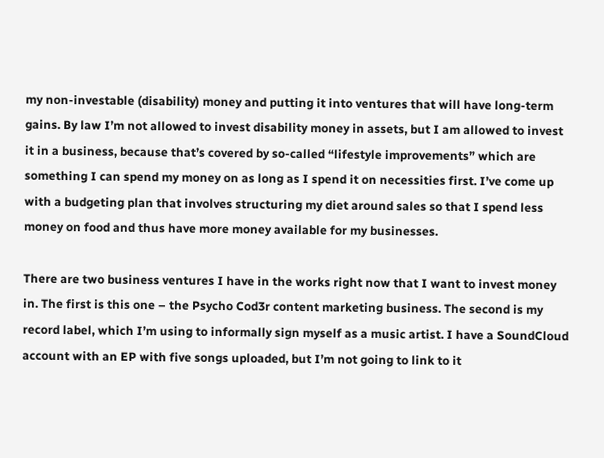my non-investable (disability) money and putting it into ventures that will have long-term gains. By law I’m not allowed to invest disability money in assets, but I am allowed to invest it in a business, because that’s covered by so-called “lifestyle improvements” which are something I can spend my money on as long as I spend it on necessities first. I’ve come up with a budgeting plan that involves structuring my diet around sales so that I spend less money on food and thus have more money available for my businesses.

There are two business ventures I have in the works right now that I want to invest money in. The first is this one – the Psycho Cod3r content marketing business. The second is my record label, which I’m using to informally sign myself as a music artist. I have a SoundCloud account with an EP with five songs uploaded, but I’m not going to link to it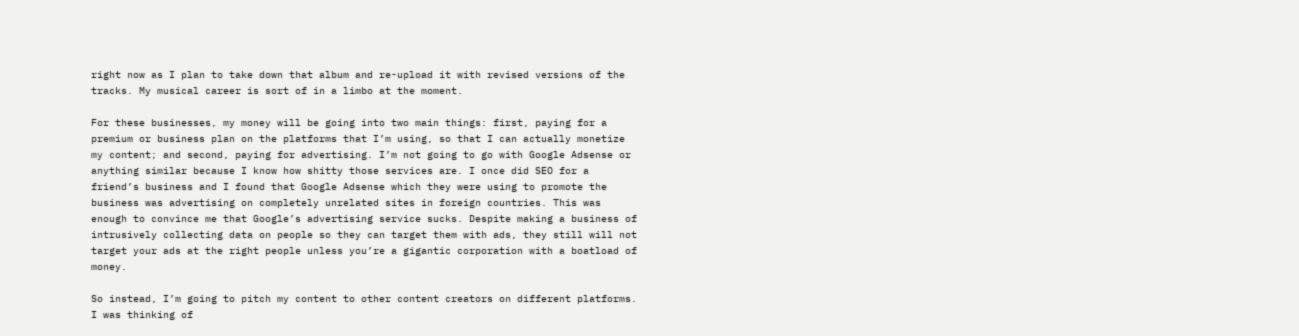right now as I plan to take down that album and re-upload it with revised versions of the tracks. My musical career is sort of in a limbo at the moment.

For these businesses, my money will be going into two main things: first, paying for a premium or business plan on the platforms that I’m using, so that I can actually monetize my content; and second, paying for advertising. I’m not going to go with Google Adsense or anything similar because I know how shitty those services are. I once did SEO for a friend’s business and I found that Google Adsense which they were using to promote the business was advertising on completely unrelated sites in foreign countries. This was enough to convince me that Google’s advertising service sucks. Despite making a business of intrusively collecting data on people so they can target them with ads, they still will not target your ads at the right people unless you’re a gigantic corporation with a boatload of money.

So instead, I’m going to pitch my content to other content creators on different platforms. I was thinking of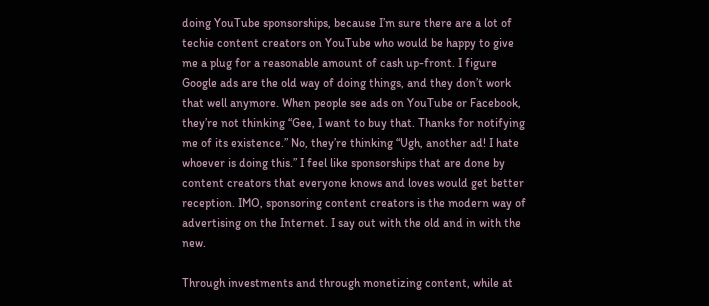doing YouTube sponsorships, because I’m sure there are a lot of techie content creators on YouTube who would be happy to give me a plug for a reasonable amount of cash up-front. I figure Google ads are the old way of doing things, and they don’t work that well anymore. When people see ads on YouTube or Facebook, they’re not thinking “Gee, I want to buy that. Thanks for notifying me of its existence.” No, they’re thinking “Ugh, another ad! I hate whoever is doing this.” I feel like sponsorships that are done by content creators that everyone knows and loves would get better reception. IMO, sponsoring content creators is the modern way of advertising on the Internet. I say out with the old and in with the new.

Through investments and through monetizing content, while at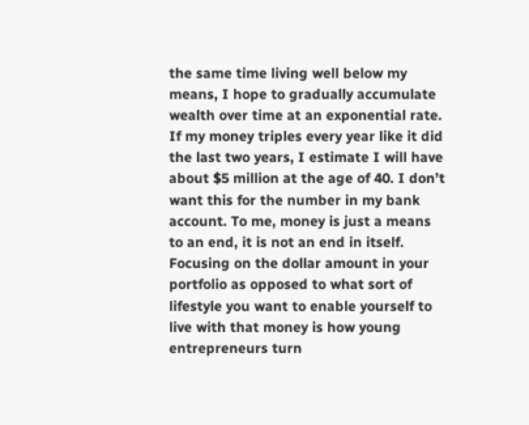the same time living well below my means, I hope to gradually accumulate wealth over time at an exponential rate. If my money triples every year like it did the last two years, I estimate I will have about $5 million at the age of 40. I don’t want this for the number in my bank account. To me, money is just a means to an end, it is not an end in itself. Focusing on the dollar amount in your portfolio as opposed to what sort of lifestyle you want to enable yourself to live with that money is how young entrepreneurs turn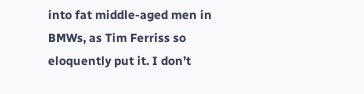into fat middle-aged men in BMWs, as Tim Ferriss so eloquently put it. I don’t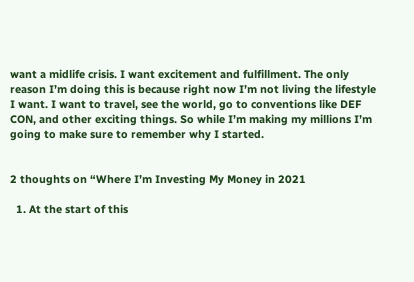want a midlife crisis. I want excitement and fulfillment. The only reason I’m doing this is because right now I’m not living the lifestyle I want. I want to travel, see the world, go to conventions like DEF CON, and other exciting things. So while I’m making my millions I’m going to make sure to remember why I started.


2 thoughts on “Where I’m Investing My Money in 2021

  1. At the start of this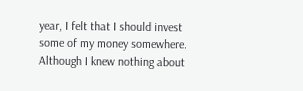year, I felt that I should invest some of my money somewhere. Although I knew nothing about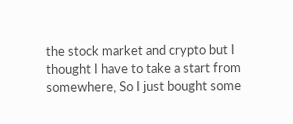the stock market and crypto but I thought I have to take a start from somewhere, So I just bought some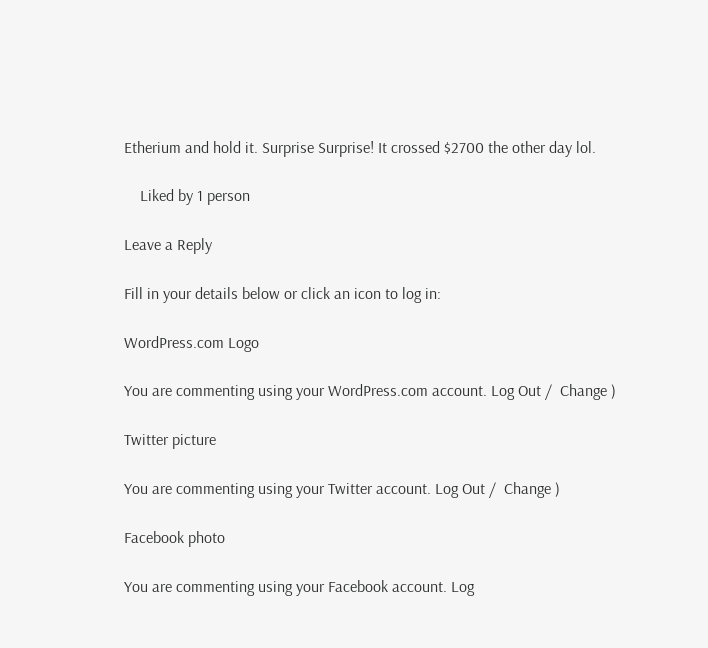Etherium and hold it. Surprise Surprise! It crossed $2700 the other day lol.

    Liked by 1 person

Leave a Reply

Fill in your details below or click an icon to log in:

WordPress.com Logo

You are commenting using your WordPress.com account. Log Out /  Change )

Twitter picture

You are commenting using your Twitter account. Log Out /  Change )

Facebook photo

You are commenting using your Facebook account. Log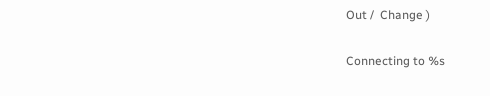Out /  Change )

Connecting to %s